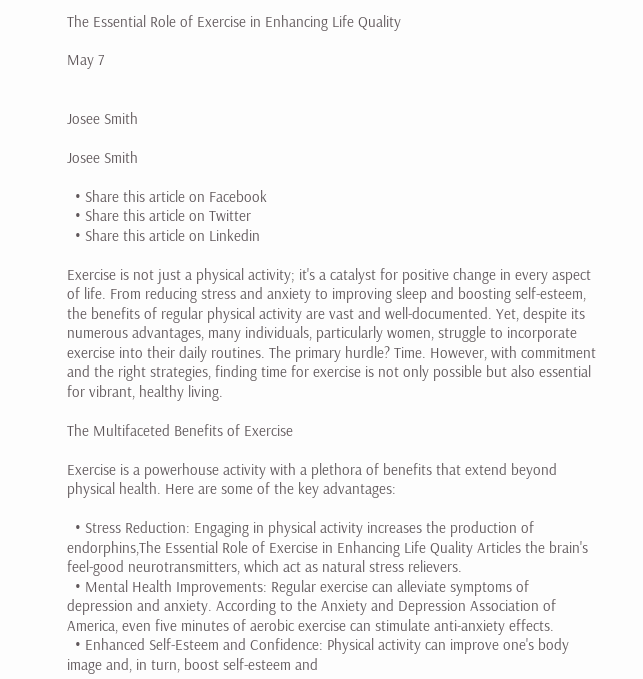The Essential Role of Exercise in Enhancing Life Quality

May 7


Josee Smith

Josee Smith

  • Share this article on Facebook
  • Share this article on Twitter
  • Share this article on Linkedin

Exercise is not just a physical activity; it's a catalyst for positive change in every aspect of life. From reducing stress and anxiety to improving sleep and boosting self-esteem, the benefits of regular physical activity are vast and well-documented. Yet, despite its numerous advantages, many individuals, particularly women, struggle to incorporate exercise into their daily routines. The primary hurdle? Time. However, with commitment and the right strategies, finding time for exercise is not only possible but also essential for vibrant, healthy living.

The Multifaceted Benefits of Exercise

Exercise is a powerhouse activity with a plethora of benefits that extend beyond physical health. Here are some of the key advantages:

  • Stress Reduction: Engaging in physical activity increases the production of endorphins,The Essential Role of Exercise in Enhancing Life Quality Articles the brain's feel-good neurotransmitters, which act as natural stress relievers.
  • Mental Health Improvements: Regular exercise can alleviate symptoms of depression and anxiety. According to the Anxiety and Depression Association of America, even five minutes of aerobic exercise can stimulate anti-anxiety effects.
  • Enhanced Self-Esteem and Confidence: Physical activity can improve one's body image and, in turn, boost self-esteem and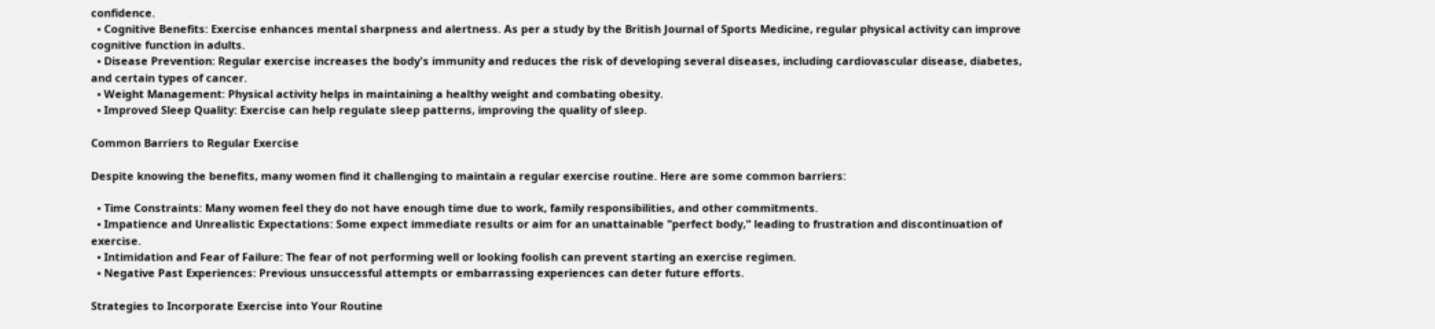confidence.
  • Cognitive Benefits: Exercise enhances mental sharpness and alertness. As per a study by the British Journal of Sports Medicine, regular physical activity can improve cognitive function in adults.
  • Disease Prevention: Regular exercise increases the body's immunity and reduces the risk of developing several diseases, including cardiovascular disease, diabetes, and certain types of cancer.
  • Weight Management: Physical activity helps in maintaining a healthy weight and combating obesity.
  • Improved Sleep Quality: Exercise can help regulate sleep patterns, improving the quality of sleep.

Common Barriers to Regular Exercise

Despite knowing the benefits, many women find it challenging to maintain a regular exercise routine. Here are some common barriers:

  • Time Constraints: Many women feel they do not have enough time due to work, family responsibilities, and other commitments.
  • Impatience and Unrealistic Expectations: Some expect immediate results or aim for an unattainable "perfect body," leading to frustration and discontinuation of exercise.
  • Intimidation and Fear of Failure: The fear of not performing well or looking foolish can prevent starting an exercise regimen.
  • Negative Past Experiences: Previous unsuccessful attempts or embarrassing experiences can deter future efforts.

Strategies to Incorporate Exercise into Your Routine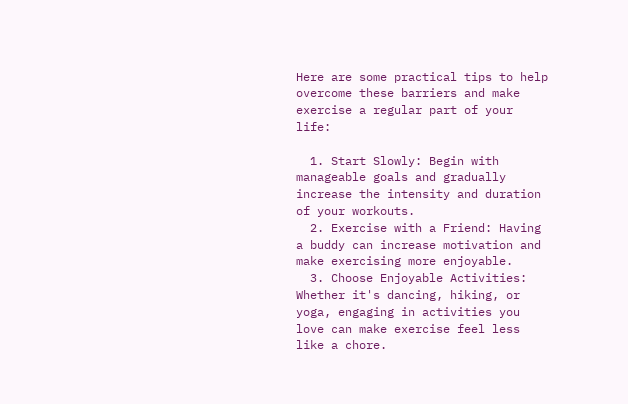Here are some practical tips to help overcome these barriers and make exercise a regular part of your life:

  1. Start Slowly: Begin with manageable goals and gradually increase the intensity and duration of your workouts.
  2. Exercise with a Friend: Having a buddy can increase motivation and make exercising more enjoyable.
  3. Choose Enjoyable Activities: Whether it's dancing, hiking, or yoga, engaging in activities you love can make exercise feel less like a chore.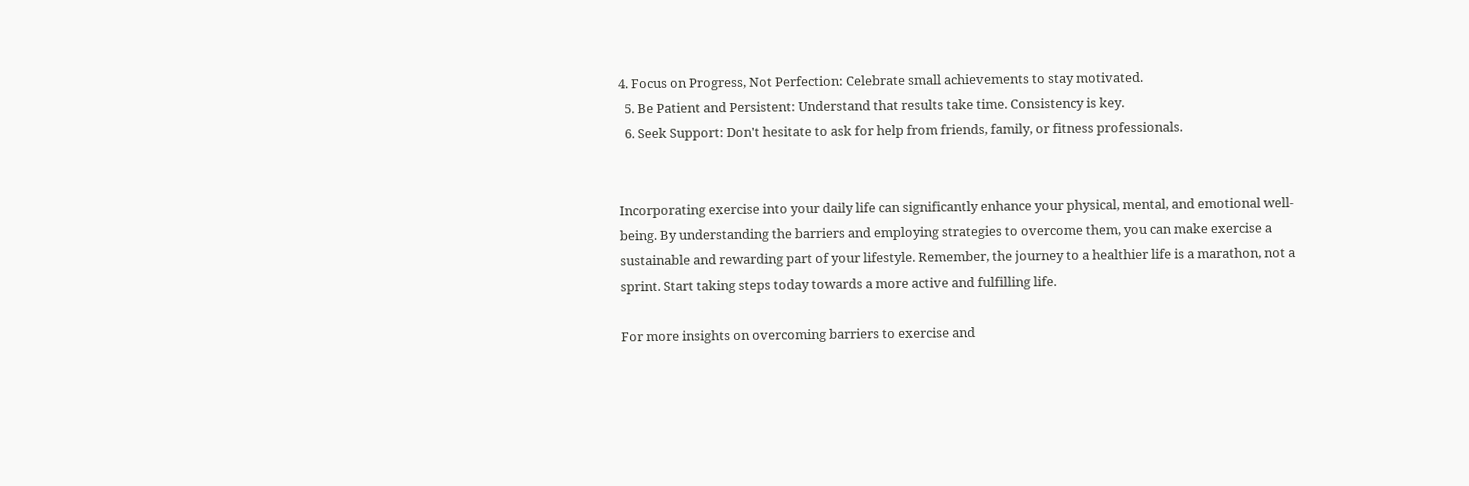4. Focus on Progress, Not Perfection: Celebrate small achievements to stay motivated.
  5. Be Patient and Persistent: Understand that results take time. Consistency is key.
  6. Seek Support: Don't hesitate to ask for help from friends, family, or fitness professionals.


Incorporating exercise into your daily life can significantly enhance your physical, mental, and emotional well-being. By understanding the barriers and employing strategies to overcome them, you can make exercise a sustainable and rewarding part of your lifestyle. Remember, the journey to a healthier life is a marathon, not a sprint. Start taking steps today towards a more active and fulfilling life.

For more insights on overcoming barriers to exercise and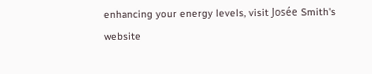enhancing your energy levels, visit Josée Smith's website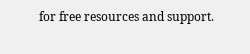for free resources and support.